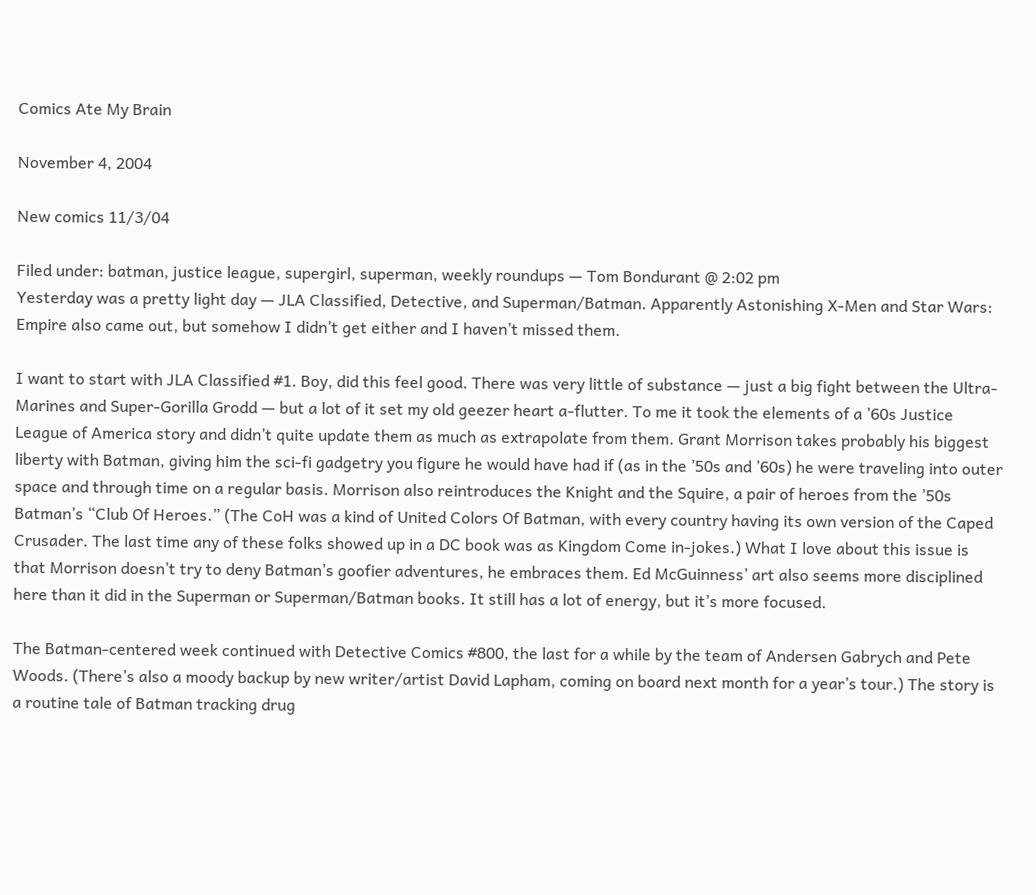Comics Ate My Brain

November 4, 2004

New comics 11/3/04

Filed under: batman, justice league, supergirl, superman, weekly roundups — Tom Bondurant @ 2:02 pm
Yesterday was a pretty light day — JLA Classified, Detective, and Superman/Batman. Apparently Astonishing X-Men and Star Wars: Empire also came out, but somehow I didn’t get either and I haven’t missed them.

I want to start with JLA Classified #1. Boy, did this feel good. There was very little of substance — just a big fight between the Ultra-Marines and Super-Gorilla Grodd — but a lot of it set my old geezer heart a-flutter. To me it took the elements of a ’60s Justice League of America story and didn’t quite update them as much as extrapolate from them. Grant Morrison takes probably his biggest liberty with Batman, giving him the sci-fi gadgetry you figure he would have had if (as in the ’50s and ’60s) he were traveling into outer space and through time on a regular basis. Morrison also reintroduces the Knight and the Squire, a pair of heroes from the ’50s Batman’s “Club Of Heroes.” (The CoH was a kind of United Colors Of Batman, with every country having its own version of the Caped Crusader. The last time any of these folks showed up in a DC book was as Kingdom Come in-jokes.) What I love about this issue is that Morrison doesn’t try to deny Batman’s goofier adventures, he embraces them. Ed McGuinness’ art also seems more disciplined here than it did in the Superman or Superman/Batman books. It still has a lot of energy, but it’s more focused.

The Batman-centered week continued with Detective Comics #800, the last for a while by the team of Andersen Gabrych and Pete Woods. (There’s also a moody backup by new writer/artist David Lapham, coming on board next month for a year’s tour.) The story is a routine tale of Batman tracking drug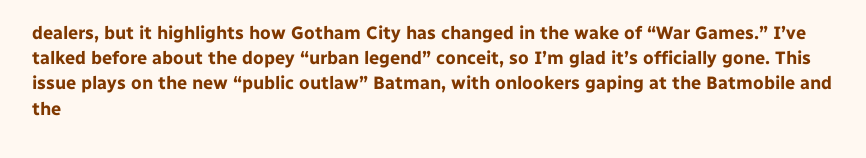dealers, but it highlights how Gotham City has changed in the wake of “War Games.” I’ve talked before about the dopey “urban legend” conceit, so I’m glad it’s officially gone. This issue plays on the new “public outlaw” Batman, with onlookers gaping at the Batmobile and the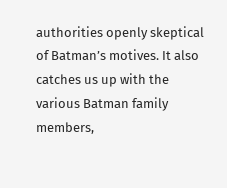authorities openly skeptical of Batman’s motives. It also catches us up with the various Batman family members,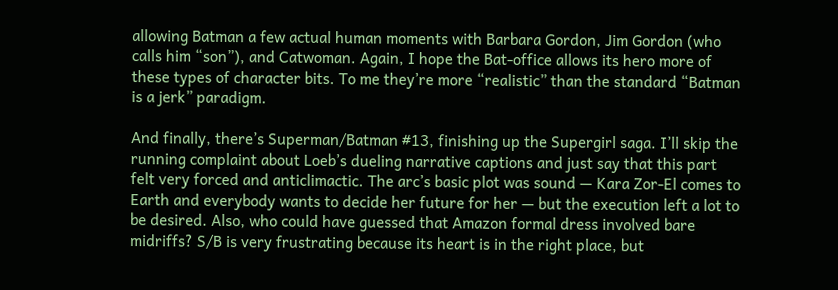allowing Batman a few actual human moments with Barbara Gordon, Jim Gordon (who calls him “son”), and Catwoman. Again, I hope the Bat-office allows its hero more of these types of character bits. To me they’re more “realistic” than the standard “Batman is a jerk” paradigm.

And finally, there’s Superman/Batman #13, finishing up the Supergirl saga. I’ll skip the running complaint about Loeb’s dueling narrative captions and just say that this part felt very forced and anticlimactic. The arc’s basic plot was sound — Kara Zor-El comes to Earth and everybody wants to decide her future for her — but the execution left a lot to be desired. Also, who could have guessed that Amazon formal dress involved bare midriffs? S/B is very frustrating because its heart is in the right place, but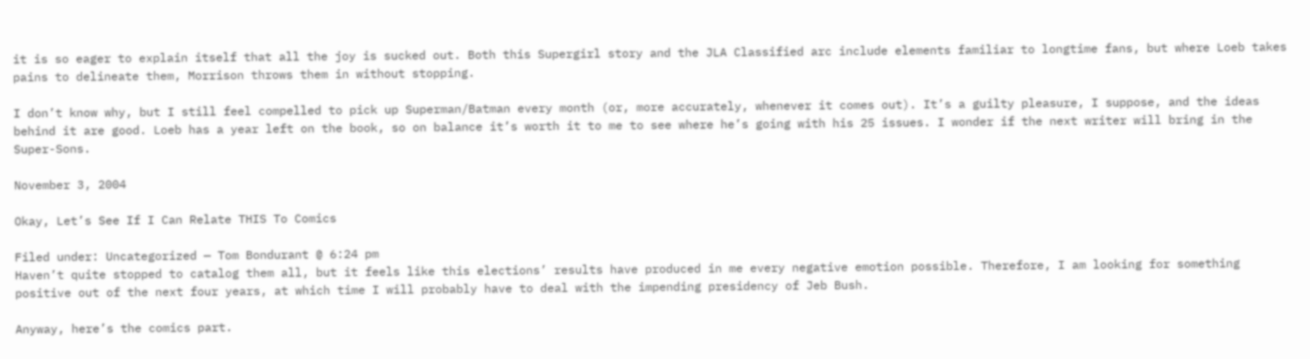it is so eager to explain itself that all the joy is sucked out. Both this Supergirl story and the JLA Classified arc include elements familiar to longtime fans, but where Loeb takes pains to delineate them, Morrison throws them in without stopping.

I don’t know why, but I still feel compelled to pick up Superman/Batman every month (or, more accurately, whenever it comes out). It’s a guilty pleasure, I suppose, and the ideas behind it are good. Loeb has a year left on the book, so on balance it’s worth it to me to see where he’s going with his 25 issues. I wonder if the next writer will bring in the Super-Sons.

November 3, 2004

Okay, Let’s See If I Can Relate THIS To Comics

Filed under: Uncategorized — Tom Bondurant @ 6:24 pm
Haven’t quite stopped to catalog them all, but it feels like this elections’ results have produced in me every negative emotion possible. Therefore, I am looking for something positive out of the next four years, at which time I will probably have to deal with the impending presidency of Jeb Bush.

Anyway, here’s the comics part.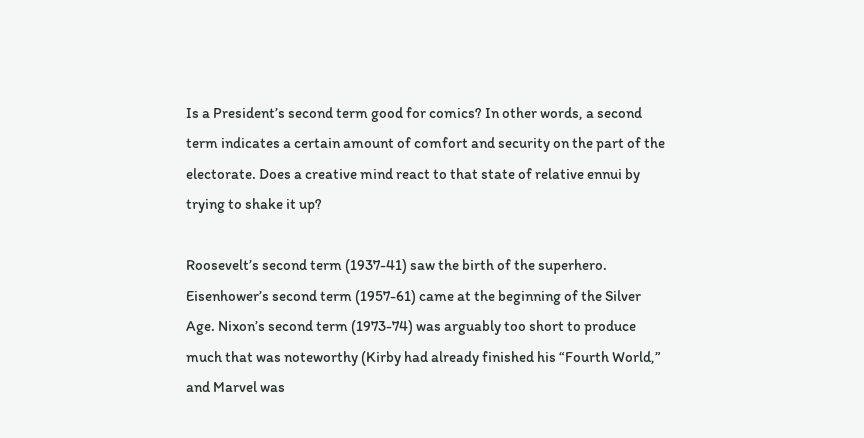Is a President’s second term good for comics? In other words, a second term indicates a certain amount of comfort and security on the part of the electorate. Does a creative mind react to that state of relative ennui by trying to shake it up?

Roosevelt’s second term (1937-41) saw the birth of the superhero. Eisenhower’s second term (1957-61) came at the beginning of the Silver Age. Nixon’s second term (1973-74) was arguably too short to produce much that was noteworthy (Kirby had already finished his “Fourth World,” and Marvel was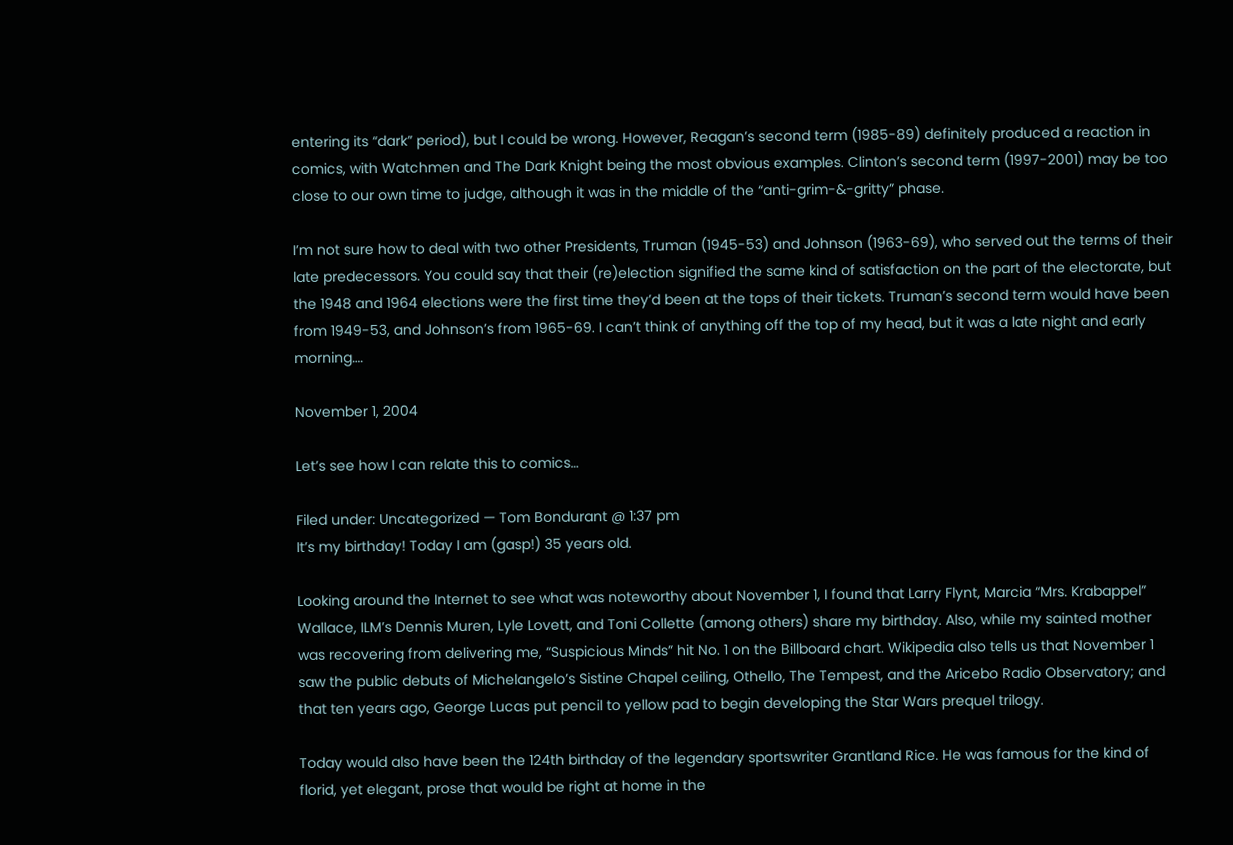entering its “dark” period), but I could be wrong. However, Reagan’s second term (1985-89) definitely produced a reaction in comics, with Watchmen and The Dark Knight being the most obvious examples. Clinton’s second term (1997-2001) may be too close to our own time to judge, although it was in the middle of the “anti-grim-&-gritty” phase.

I’m not sure how to deal with two other Presidents, Truman (1945-53) and Johnson (1963-69), who served out the terms of their late predecessors. You could say that their (re)election signified the same kind of satisfaction on the part of the electorate, but the 1948 and 1964 elections were the first time they’d been at the tops of their tickets. Truman’s second term would have been from 1949-53, and Johnson’s from 1965-69. I can’t think of anything off the top of my head, but it was a late night and early morning….

November 1, 2004

Let’s see how I can relate this to comics…

Filed under: Uncategorized — Tom Bondurant @ 1:37 pm
It’s my birthday! Today I am (gasp!) 35 years old.

Looking around the Internet to see what was noteworthy about November 1, I found that Larry Flynt, Marcia “Mrs. Krabappel” Wallace, ILM’s Dennis Muren, Lyle Lovett, and Toni Collette (among others) share my birthday. Also, while my sainted mother was recovering from delivering me, “Suspicious Minds” hit No. 1 on the Billboard chart. Wikipedia also tells us that November 1 saw the public debuts of Michelangelo’s Sistine Chapel ceiling, Othello, The Tempest, and the Aricebo Radio Observatory; and that ten years ago, George Lucas put pencil to yellow pad to begin developing the Star Wars prequel trilogy.

Today would also have been the 124th birthday of the legendary sportswriter Grantland Rice. He was famous for the kind of florid, yet elegant, prose that would be right at home in the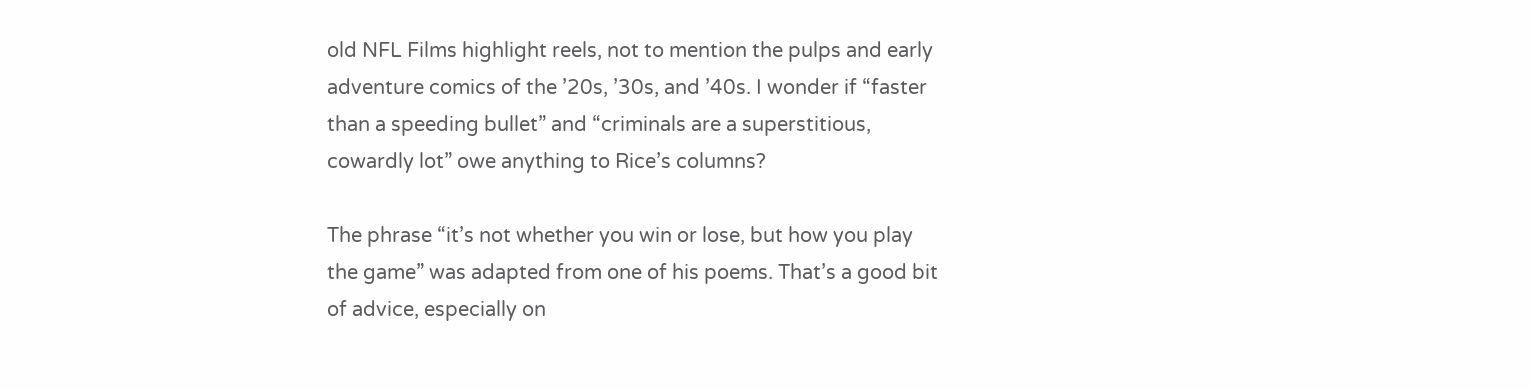old NFL Films highlight reels, not to mention the pulps and early adventure comics of the ’20s, ’30s, and ’40s. I wonder if “faster than a speeding bullet” and “criminals are a superstitious, cowardly lot” owe anything to Rice’s columns?

The phrase “it’s not whether you win or lose, but how you play the game” was adapted from one of his poems. That’s a good bit of advice, especially on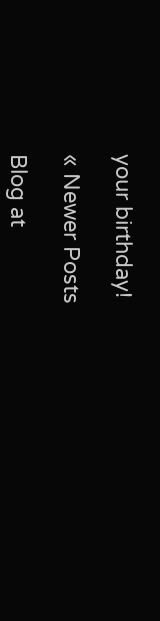your birthday!

« Newer Posts

Blog at